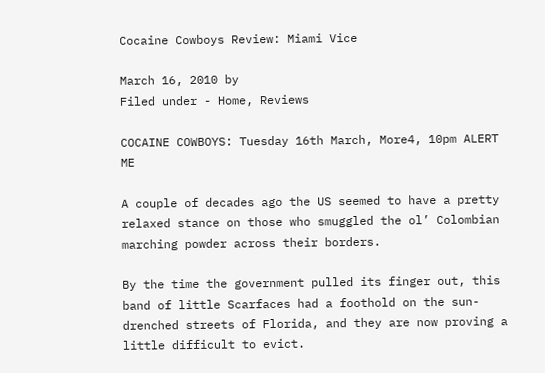Cocaine Cowboys Review: Miami Vice

March 16, 2010 by
Filed under - Home, Reviews

COCAINE COWBOYS: Tuesday 16th March, More4, 10pm ALERT ME

A couple of decades ago the US seemed to have a pretty relaxed stance on those who smuggled the ol’ Colombian marching powder across their borders.

By the time the government pulled its finger out, this band of little Scarfaces had a foothold on the sun-drenched streets of Florida, and they are now proving a little difficult to evict.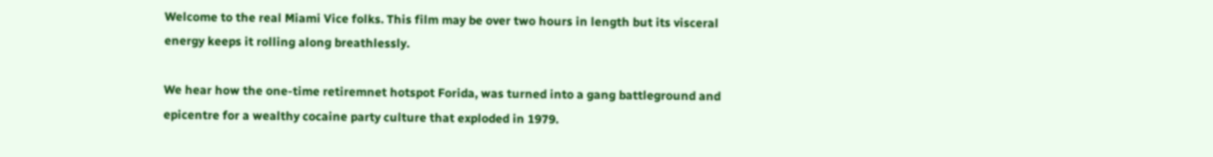Welcome to the real Miami Vice folks. This film may be over two hours in length but its visceral energy keeps it rolling along breathlessly.

We hear how the one-time retiremnet hotspot Forida, was turned into a gang battleground and epicentre for a wealthy cocaine party culture that exploded in 1979.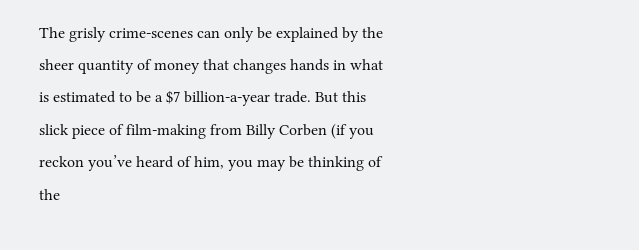The grisly crime-scenes can only be explained by the sheer quantity of money that changes hands in what is estimated to be a $7 billion-a-year trade. But this slick piece of film-making from Billy Corben (if you reckon you’ve heard of him, you may be thinking of the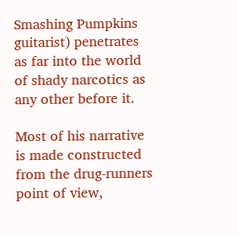Smashing Pumpkins guitarist) penetrates as far into the world of shady narcotics as any other before it.

Most of his narrative is made constructed from the drug-runners point of view,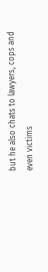but he also chats to lawyers, cops and even victims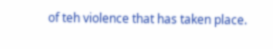of teh violence that has taken place.